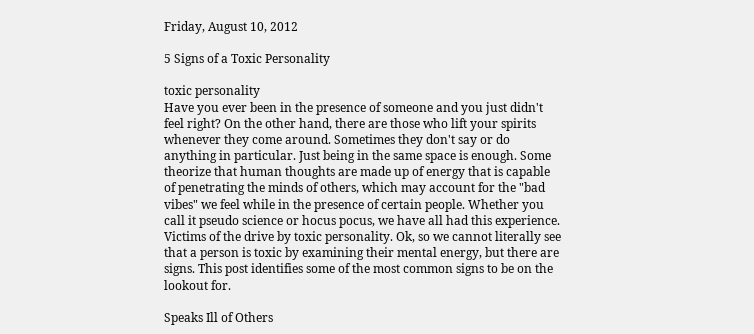Friday, August 10, 2012

5 Signs of a Toxic Personality

toxic personality
Have you ever been in the presence of someone and you just didn't feel right? On the other hand, there are those who lift your spirits whenever they come around. Sometimes they don't say or do anything in particular. Just being in the same space is enough. Some theorize that human thoughts are made up of energy that is capable of penetrating the minds of others, which may account for the "bad vibes" we feel while in the presence of certain people. Whether you call it pseudo science or hocus pocus, we have all had this experience. Victims of the drive by toxic personality. Ok, so we cannot literally see that a person is toxic by examining their mental energy, but there are signs. This post identifies some of the most common signs to be on the lookout for.

Speaks Ill of Others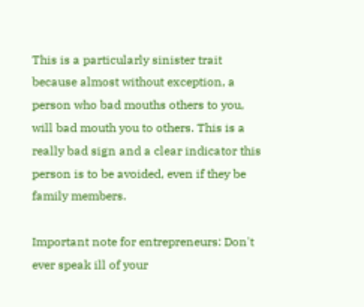This is a particularly sinister trait because almost without exception, a person who bad mouths others to you, will bad mouth you to others. This is a really bad sign and a clear indicator this person is to be avoided, even if they be family members.

Important note for entrepreneurs: Don't ever speak ill of your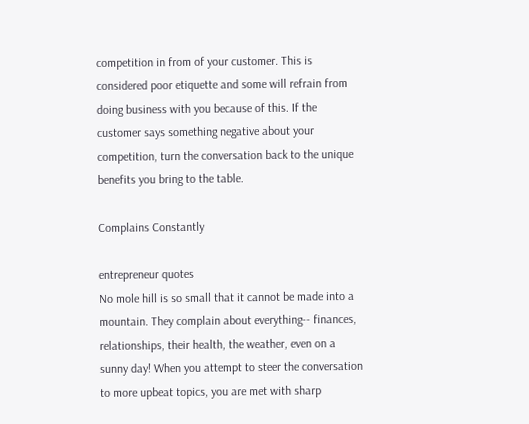competition in from of your customer. This is considered poor etiquette and some will refrain from doing business with you because of this. If the customer says something negative about your competition, turn the conversation back to the unique benefits you bring to the table.

Complains Constantly

entrepreneur quotes
No mole hill is so small that it cannot be made into a mountain. They complain about everything-- finances, relationships, their health, the weather, even on a sunny day! When you attempt to steer the conversation to more upbeat topics, you are met with sharp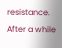resistance. After a while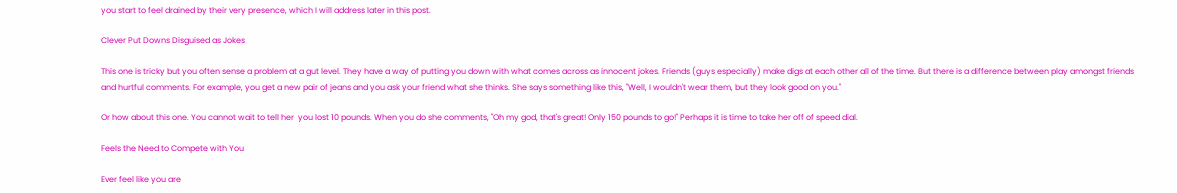you start to feel drained by their very presence, which I will address later in this post.

Clever Put Downs Disguised as Jokes

This one is tricky but you often sense a problem at a gut level. They have a way of putting you down with what comes across as innocent jokes. Friends (guys especially) make digs at each other all of the time. But there is a difference between play amongst friends and hurtful comments. For example, you get a new pair of jeans and you ask your friend what she thinks. She says something like this, "Well, I wouldn't wear them, but they look good on you."

Or how about this one. You cannot wait to tell her  you lost 10 pounds. When you do she comments, "Oh my god, that's great! Only 150 pounds to go!" Perhaps it is time to take her off of speed dial.

Feels the Need to Compete with You

Ever feel like you are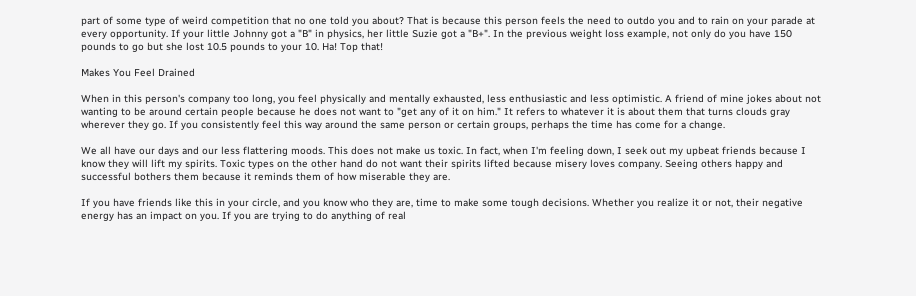part of some type of weird competition that no one told you about? That is because this person feels the need to outdo you and to rain on your parade at every opportunity. If your little Johnny got a "B" in physics, her little Suzie got a "B+". In the previous weight loss example, not only do you have 150 pounds to go but she lost 10.5 pounds to your 10. Ha! Top that!

Makes You Feel Drained

When in this person's company too long, you feel physically and mentally exhausted, less enthusiastic and less optimistic. A friend of mine jokes about not wanting to be around certain people because he does not want to "get any of it on him." It refers to whatever it is about them that turns clouds gray wherever they go. If you consistently feel this way around the same person or certain groups, perhaps the time has come for a change.

We all have our days and our less flattering moods. This does not make us toxic. In fact, when I'm feeling down, I seek out my upbeat friends because I know they will lift my spirits. Toxic types on the other hand do not want their spirits lifted because misery loves company. Seeing others happy and successful bothers them because it reminds them of how miserable they are.

If you have friends like this in your circle, and you know who they are, time to make some tough decisions. Whether you realize it or not, their negative energy has an impact on you. If you are trying to do anything of real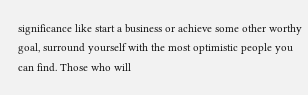significance like start a business or achieve some other worthy goal, surround yourself with the most optimistic people you can find. Those who will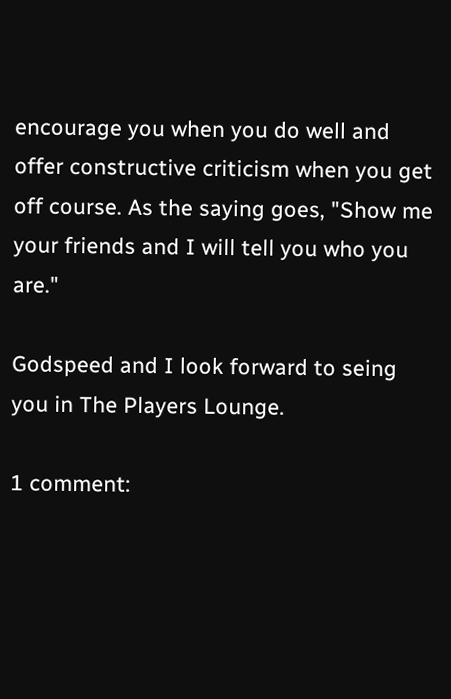encourage you when you do well and offer constructive criticism when you get off course. As the saying goes, "Show me your friends and I will tell you who you are."

Godspeed and I look forward to seing you in The Players Lounge.

1 comment: